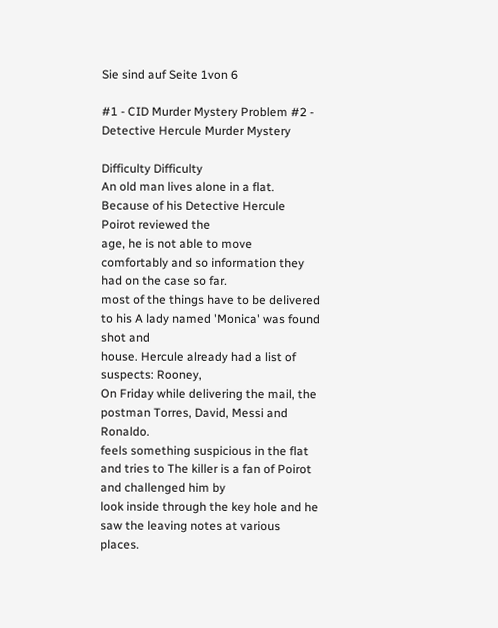Sie sind auf Seite 1von 6

#1 - CID Murder Mystery Problem #2 - Detective Hercule Murder Mystery

Difficulty Difficulty
An old man lives alone in a flat. Because of his Detective Hercule Poirot reviewed the
age, he is not able to move comfortably and so information they had on the case so far.
most of the things have to be delivered to his A lady named 'Monica' was found shot and
house. Hercule already had a list of suspects: Rooney,
On Friday while delivering the mail, the postman Torres, David, Messi and Ronaldo.
feels something suspicious in the flat and tries to The killer is a fan of Poirot and challenged him by
look inside through the key hole and he saw the leaving notes at various places.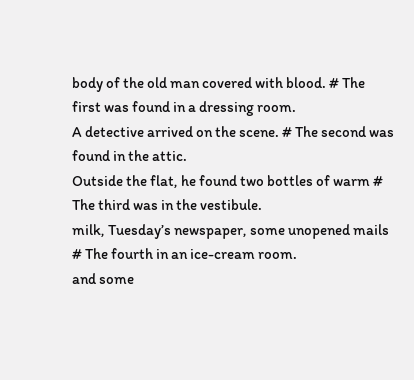body of the old man covered with blood. # The first was found in a dressing room.
A detective arrived on the scene. # The second was found in the attic.
Outside the flat, he found two bottles of warm # The third was in the vestibule.
milk, Tuesday’s newspaper, some unopened mails # The fourth in an ice-cream room.
and some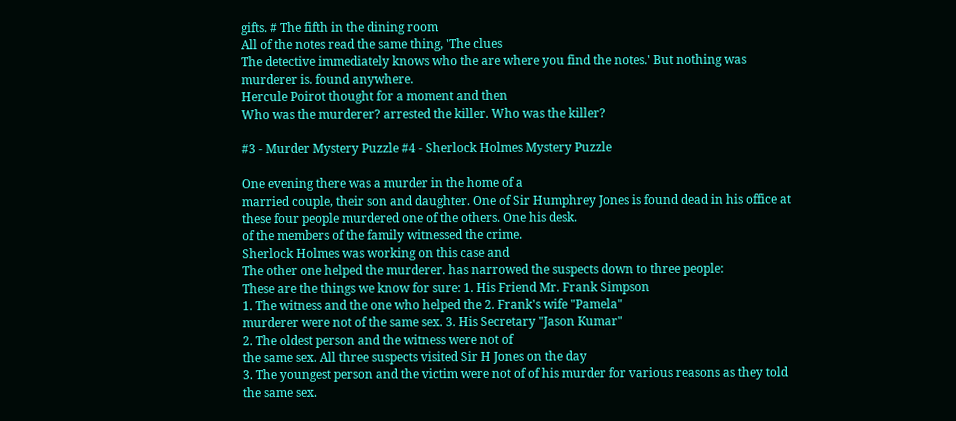gifts. # The fifth in the dining room
All of the notes read the same thing, 'The clues
The detective immediately knows who the are where you find the notes.' But nothing was
murderer is. found anywhere.
Hercule Poirot thought for a moment and then
Who was the murderer? arrested the killer. Who was the killer?

#3 - Murder Mystery Puzzle #4 - Sherlock Holmes Mystery Puzzle

One evening there was a murder in the home of a
married couple, their son and daughter. One of Sir Humphrey Jones is found dead in his office at
these four people murdered one of the others. One his desk.
of the members of the family witnessed the crime.
Sherlock Holmes was working on this case and
The other one helped the murderer. has narrowed the suspects down to three people:
These are the things we know for sure: 1. His Friend Mr. Frank Simpson
1. The witness and the one who helped the 2. Frank's wife "Pamela"
murderer were not of the same sex. 3. His Secretary "Jason Kumar"
2. The oldest person and the witness were not of
the same sex. All three suspects visited Sir H Jones on the day
3. The youngest person and the victim were not of of his murder for various reasons as they told
the same sex.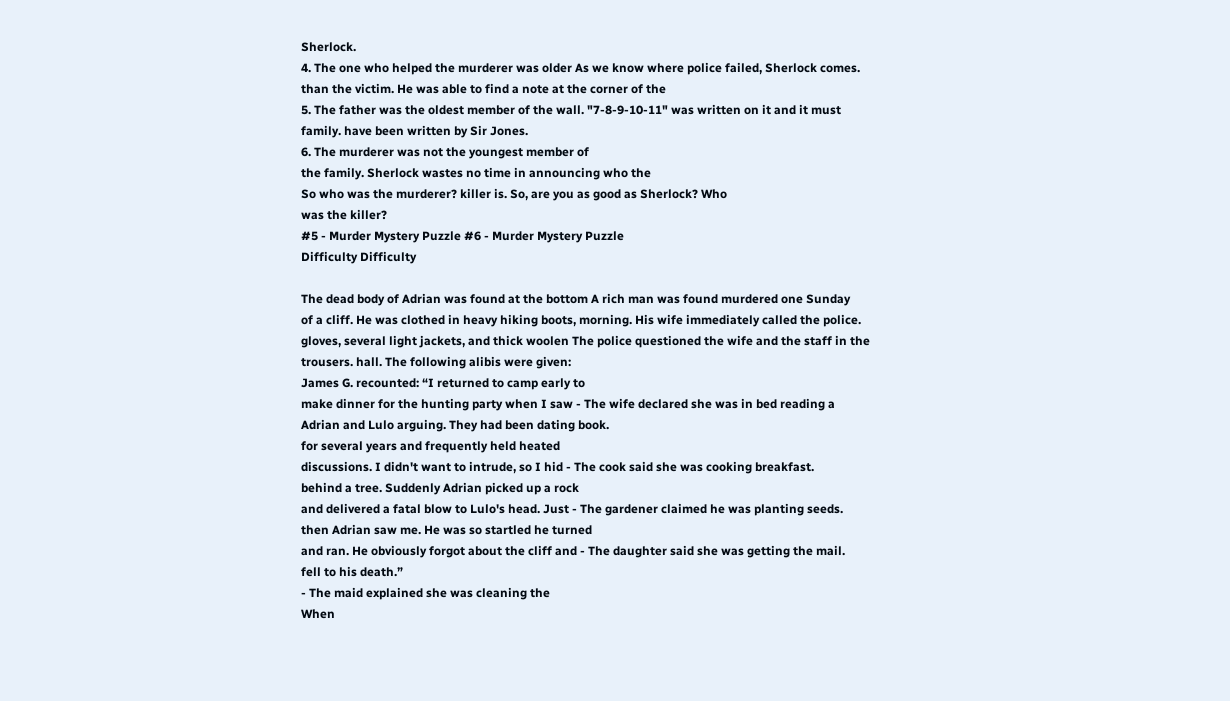Sherlock.
4. The one who helped the murderer was older As we know where police failed, Sherlock comes.
than the victim. He was able to find a note at the corner of the
5. The father was the oldest member of the wall. "7-8-9-10-11" was written on it and it must
family. have been written by Sir Jones.
6. The murderer was not the youngest member of
the family. Sherlock wastes no time in announcing who the
So who was the murderer? killer is. So, are you as good as Sherlock? Who
was the killer?
#5 - Murder Mystery Puzzle #6 - Murder Mystery Puzzle
Difficulty Difficulty

The dead body of Adrian was found at the bottom A rich man was found murdered one Sunday
of a cliff. He was clothed in heavy hiking boots, morning. His wife immediately called the police.
gloves, several light jackets, and thick woolen The police questioned the wife and the staff in the
trousers. hall. The following alibis were given:
James G. recounted: “I returned to camp early to
make dinner for the hunting party when I saw - The wife declared she was in bed reading a
Adrian and Lulo arguing. They had been dating book.
for several years and frequently held heated
discussions. I didn't want to intrude, so I hid - The cook said she was cooking breakfast.
behind a tree. Suddenly Adrian picked up a rock
and delivered a fatal blow to Lulo's head. Just - The gardener claimed he was planting seeds.
then Adrian saw me. He was so startled he turned
and ran. He obviously forgot about the cliff and - The daughter said she was getting the mail.
fell to his death.”
- The maid explained she was cleaning the
When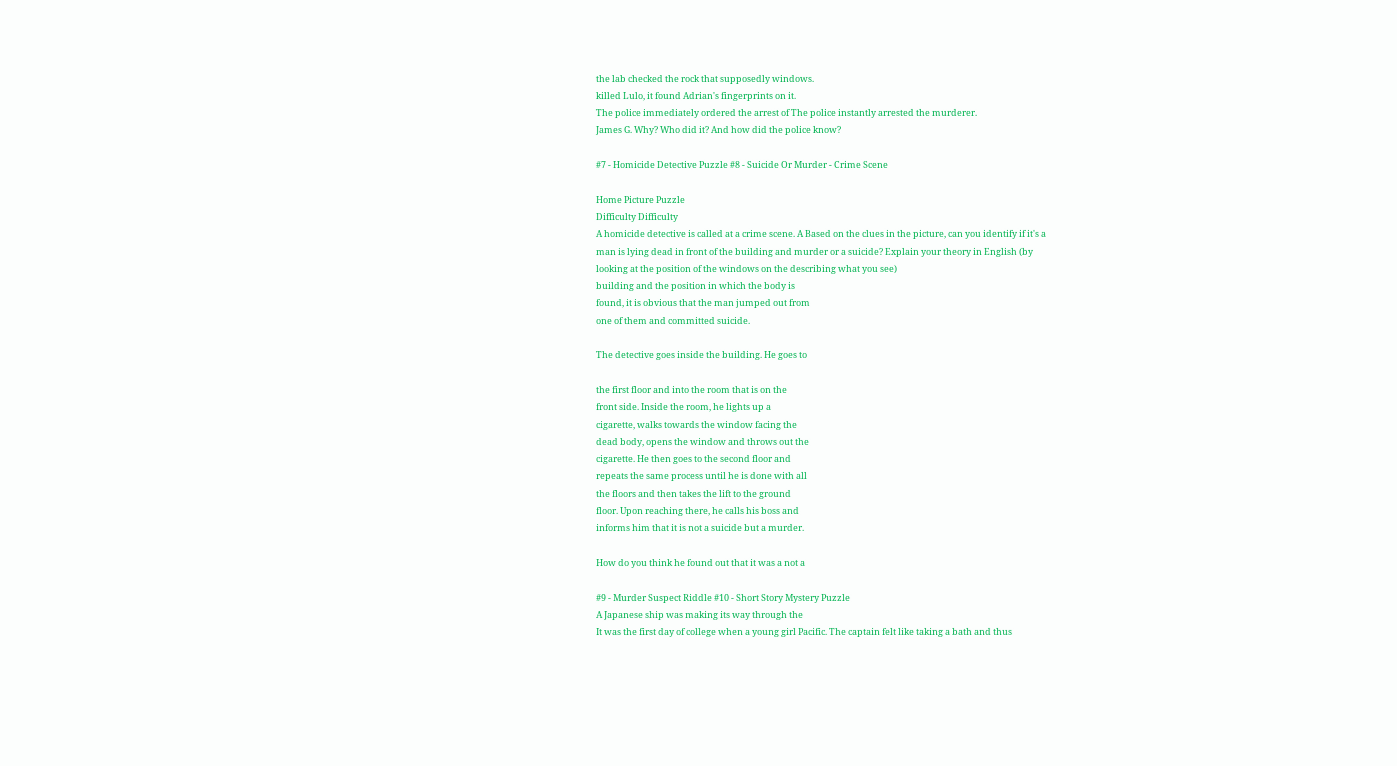the lab checked the rock that supposedly windows.
killed Lulo, it found Adrian's fingerprints on it.
The police immediately ordered the arrest of The police instantly arrested the murderer.
James G. Why? Who did it? And how did the police know?

#7 - Homicide Detective Puzzle #8 - Suicide Or Murder - Crime Scene

Home Picture Puzzle
Difficulty Difficulty
A homicide detective is called at a crime scene. A Based on the clues in the picture, can you identify if it's a
man is lying dead in front of the building and murder or a suicide? Explain your theory in English (by
looking at the position of the windows on the describing what you see)
building and the position in which the body is
found, it is obvious that the man jumped out from
one of them and committed suicide.

The detective goes inside the building. He goes to

the first floor and into the room that is on the
front side. Inside the room, he lights up a
cigarette, walks towards the window facing the
dead body, opens the window and throws out the
cigarette. He then goes to the second floor and
repeats the same process until he is done with all
the floors and then takes the lift to the ground
floor. Upon reaching there, he calls his boss and
informs him that it is not a suicide but a murder.

How do you think he found out that it was a not a

#9 - Murder Suspect Riddle #10 - Short Story Mystery Puzzle
A Japanese ship was making its way through the
It was the first day of college when a young girl Pacific. The captain felt like taking a bath and thus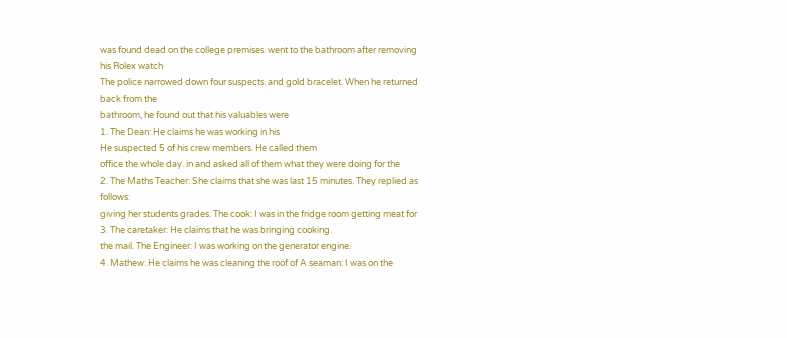was found dead on the college premises. went to the bathroom after removing his Rolex watch
The police narrowed down four suspects. and gold bracelet. When he returned back from the
bathroom, he found out that his valuables were
1. The Dean: He claims he was working in his
He suspected 5 of his crew members. He called them
office the whole day. in and asked all of them what they were doing for the
2. The Maths Teacher: She claims that she was last 15 minutes. They replied as follows:
giving her students grades. The cook: I was in the fridge room getting meat for
3. The caretaker: He claims that he was bringing cooking.
the mail. The Engineer: I was working on the generator engine.
4. Mathew: He claims he was cleaning the roof of A seaman: I was on the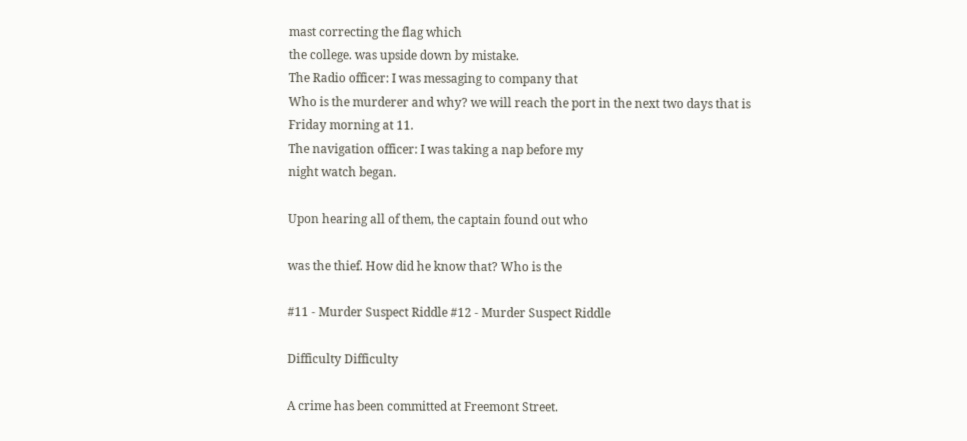mast correcting the flag which
the college. was upside down by mistake.
The Radio officer: I was messaging to company that
Who is the murderer and why? we will reach the port in the next two days that is
Friday morning at 11.
The navigation officer: I was taking a nap before my
night watch began.

Upon hearing all of them, the captain found out who

was the thief. How did he know that? Who is the

#11 - Murder Suspect Riddle #12 - Murder Suspect Riddle

Difficulty Difficulty

A crime has been committed at Freemont Street.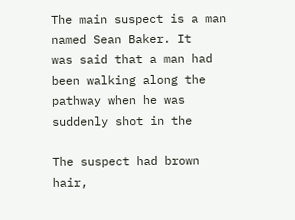The main suspect is a man named Sean Baker. It
was said that a man had been walking along the
pathway when he was suddenly shot in the

The suspect had brown hair,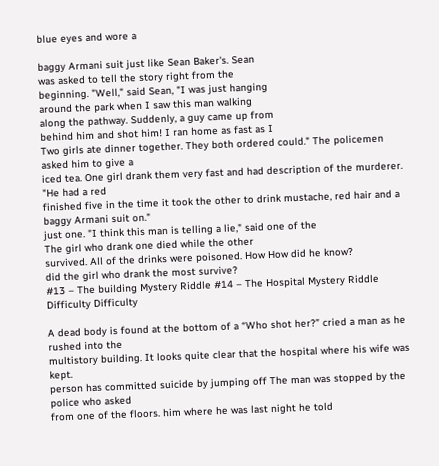blue eyes and wore a

baggy Armani suit just like Sean Baker's. Sean
was asked to tell the story right from the
beginning. "Well," said Sean, "I was just hanging
around the park when I saw this man walking
along the pathway. Suddenly, a guy came up from
behind him and shot him! I ran home as fast as I
Two girls ate dinner together. They both ordered could." The policemen asked him to give a
iced tea. One girl drank them very fast and had description of the murderer. "He had a red
finished five in the time it took the other to drink mustache, red hair and a baggy Armani suit on."
just one. "I think this man is telling a lie," said one of the
The girl who drank one died while the other
survived. All of the drinks were poisoned. How How did he know?
did the girl who drank the most survive?
#13 – The building Mystery Riddle #14 – The Hospital Mystery Riddle
Difficulty Difficulty

A dead body is found at the bottom of a “Who shot her?” cried a man as he rushed into the
multistory building. It looks quite clear that the hospital where his wife was kept.
person has committed suicide by jumping off The man was stopped by the police who asked
from one of the floors. him where he was last night he told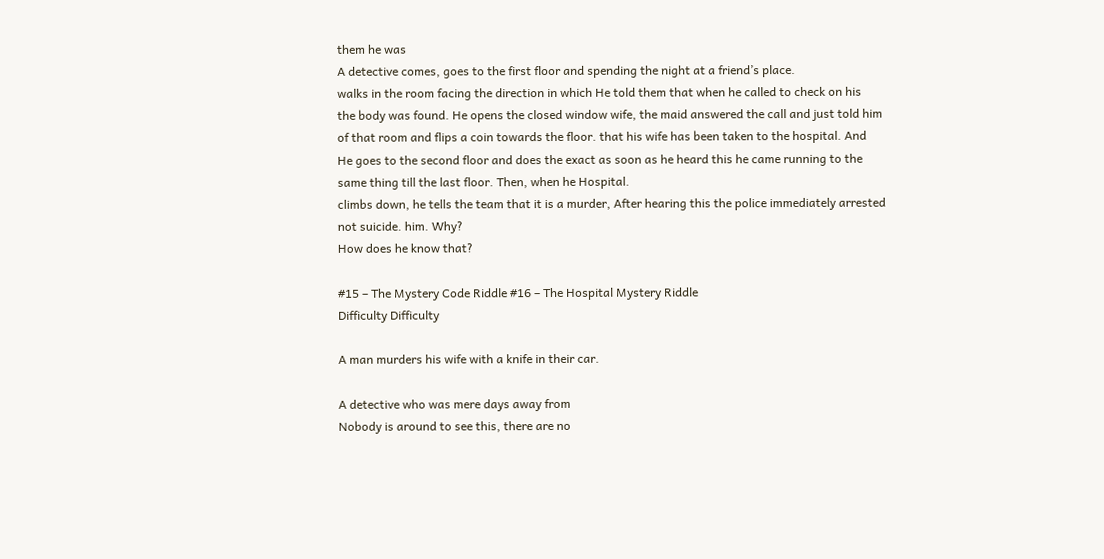them he was
A detective comes, goes to the first floor and spending the night at a friend’s place.
walks in the room facing the direction in which He told them that when he called to check on his
the body was found. He opens the closed window wife, the maid answered the call and just told him
of that room and flips a coin towards the floor. that his wife has been taken to the hospital. And
He goes to the second floor and does the exact as soon as he heard this he came running to the
same thing till the last floor. Then, when he Hospital.
climbs down, he tells the team that it is a murder, After hearing this the police immediately arrested
not suicide. him. Why?
How does he know that?

#15 – The Mystery Code Riddle #16 – The Hospital Mystery Riddle
Difficulty Difficulty

A man murders his wife with a knife in their car.

A detective who was mere days away from
Nobody is around to see this, there are no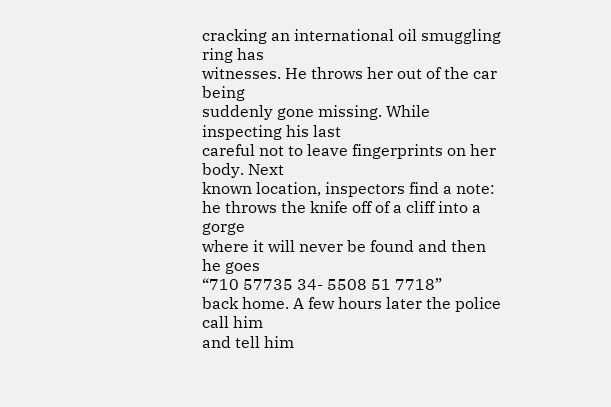cracking an international oil smuggling ring has
witnesses. He throws her out of the car being
suddenly gone missing. While inspecting his last
careful not to leave fingerprints on her body. Next
known location, inspectors find a note:
he throws the knife off of a cliff into a gorge
where it will never be found and then he goes
“710 57735 34- 5508 51 7718”
back home. A few hours later the police call him
and tell him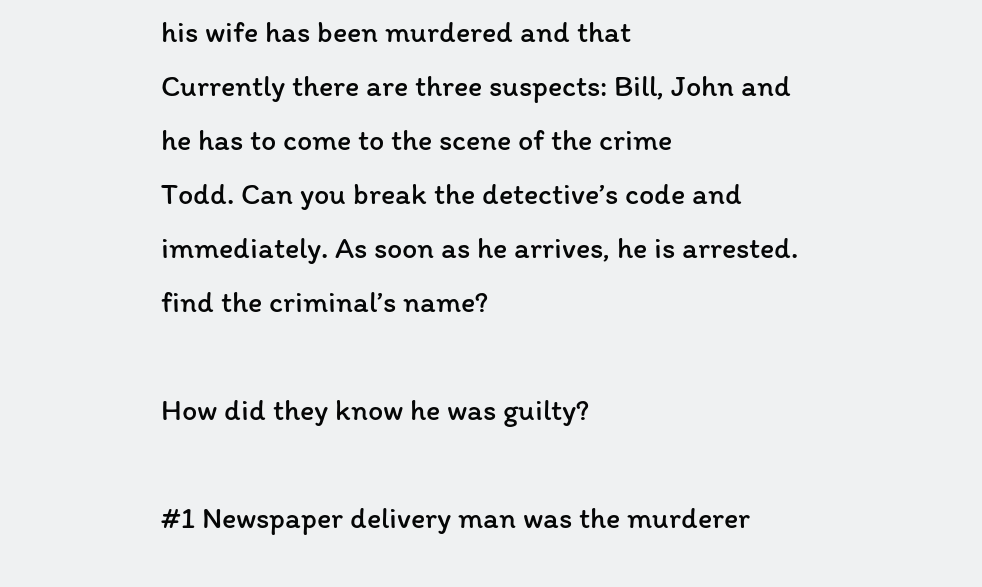his wife has been murdered and that
Currently there are three suspects: Bill, John and
he has to come to the scene of the crime
Todd. Can you break the detective’s code and
immediately. As soon as he arrives, he is arrested.
find the criminal’s name?

How did they know he was guilty?

#1 Newspaper delivery man was the murderer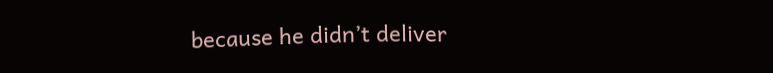because he didn’t deliver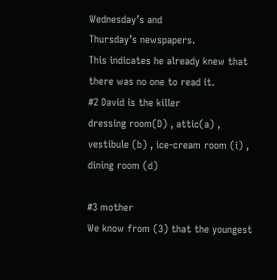Wednesday’s and
Thursday’s newspapers.
This indicates he already knew that there was no one to read it.
#2 David is the killer
dressing room(D) , attic(a) , vestibule (b) , ice-cream room (i) , dining room (d)

#3 mother
We know from (3) that the youngest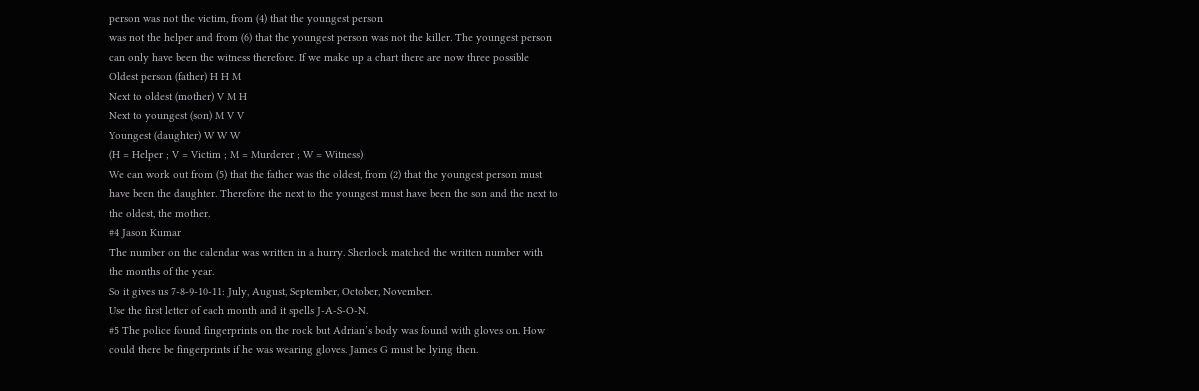person was not the victim, from (4) that the youngest person
was not the helper and from (6) that the youngest person was not the killer. The youngest person
can only have been the witness therefore. If we make up a chart there are now three possible
Oldest person (father) H H M
Next to oldest (mother) V M H
Next to youngest (son) M V V
Youngest (daughter) W W W
(H = Helper ; V = Victim ; M = Murderer ; W = Witness)
We can work out from (5) that the father was the oldest, from (2) that the youngest person must
have been the daughter. Therefore the next to the youngest must have been the son and the next to
the oldest, the mother.
#4 Jason Kumar
The number on the calendar was written in a hurry. Sherlock matched the written number with
the months of the year.
So it gives us 7-8-9-10-11: July, August, September, October, November.
Use the first letter of each month and it spells J-A-S-O-N.
#5 The police found fingerprints on the rock but Adrian’s body was found with gloves on. How
could there be fingerprints if he was wearing gloves. James G must be lying then.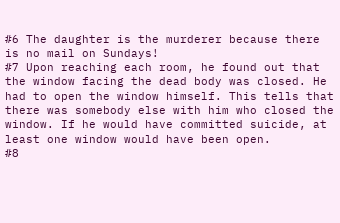#6 The daughter is the murderer because there is no mail on Sundays!
#7 Upon reaching each room, he found out that the window facing the dead body was closed. He
had to open the window himself. This tells that there was somebody else with him who closed the
window. If he would have committed suicide, at least one window would have been open.
#8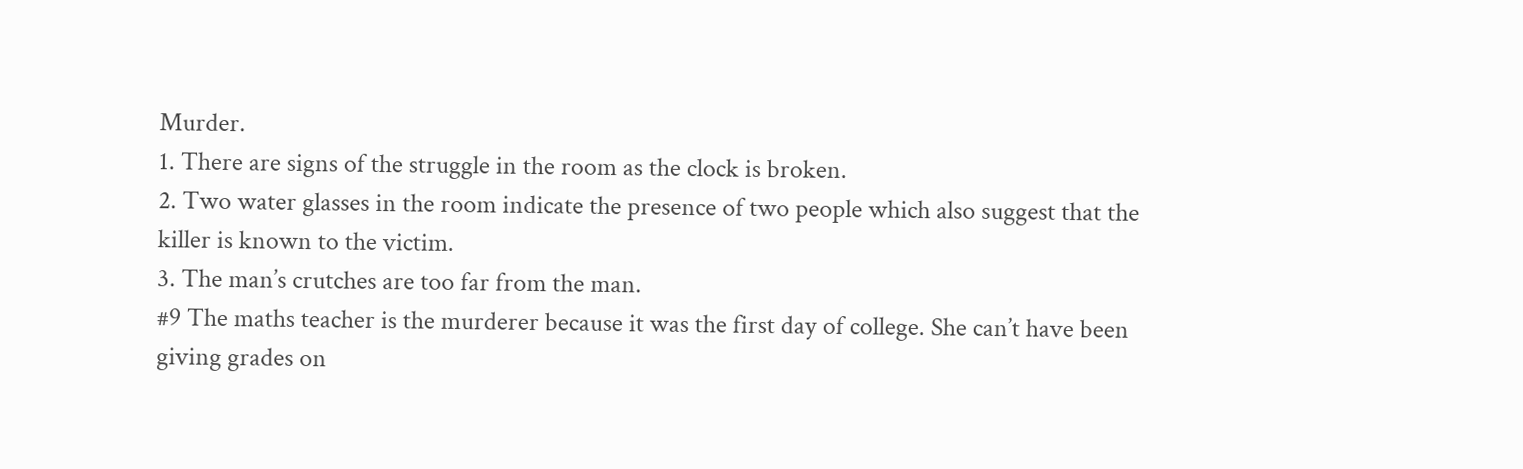Murder.
1. There are signs of the struggle in the room as the clock is broken.
2. Two water glasses in the room indicate the presence of two people which also suggest that the
killer is known to the victim.
3. The man’s crutches are too far from the man.
#9 The maths teacher is the murderer because it was the first day of college. She can’t have been
giving grades on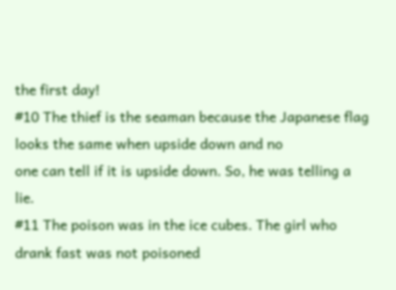the first day!
#10 The thief is the seaman because the Japanese flag looks the same when upside down and no
one can tell if it is upside down. So, he was telling a lie.
#11 The poison was in the ice cubes. The girl who drank fast was not poisoned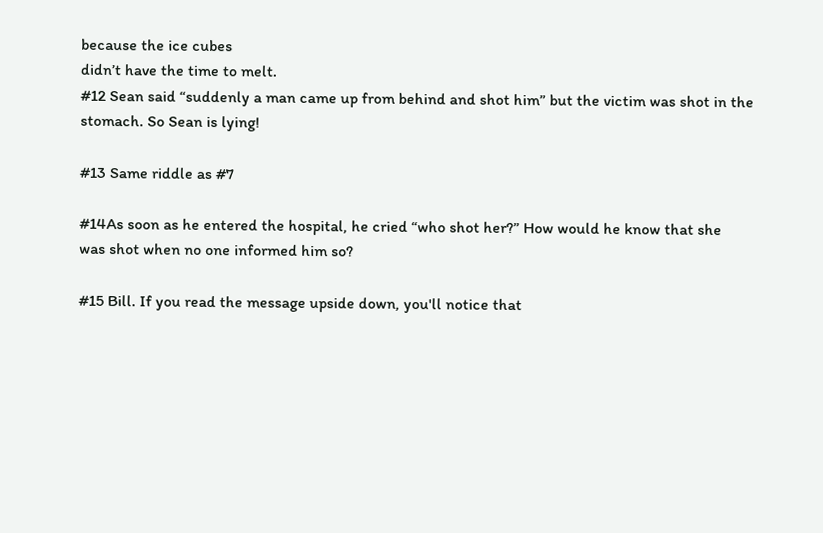because the ice cubes
didn’t have the time to melt.
#12 Sean said “suddenly a man came up from behind and shot him” but the victim was shot in the
stomach. So Sean is lying!

#13 Same riddle as #7

#14As soon as he entered the hospital, he cried “who shot her?” How would he know that she
was shot when no one informed him so?

#15 Bill. If you read the message upside down, you'll notice that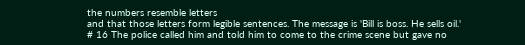the numbers resemble letters
and that those letters form legible sentences. The message is 'Bill is boss. He sells oil.'
# 16 The police called him and told him to come to the crime scene but gave no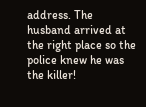address. The
husband arrived at the right place so the police knew he was the killer!